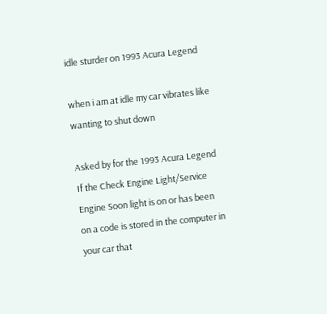idle sturder on 1993 Acura Legend

when i am at idle my car vibrates like wanting to shut down

Asked by for the 1993 Acura Legend
If the Check Engine Light/Service Engine Soon light is on or has been on a code is stored in the computer in your car that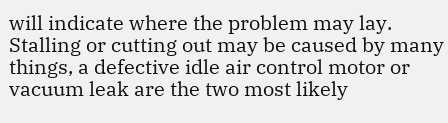will indicate where the problem may lay. Stalling or cutting out may be caused by many things, a defective idle air control motor or vacuum leak are the two most likely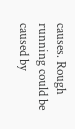causes. Rough running could be caused by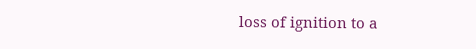loss of ignition to a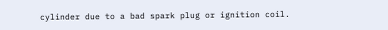cylinder due to a bad spark plug or ignition coil.